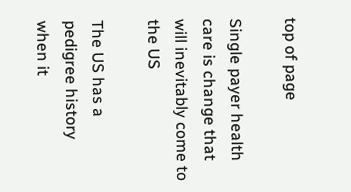top of page

Single payer health care is change that will inevitably come to the US

The US has a pedigree history when it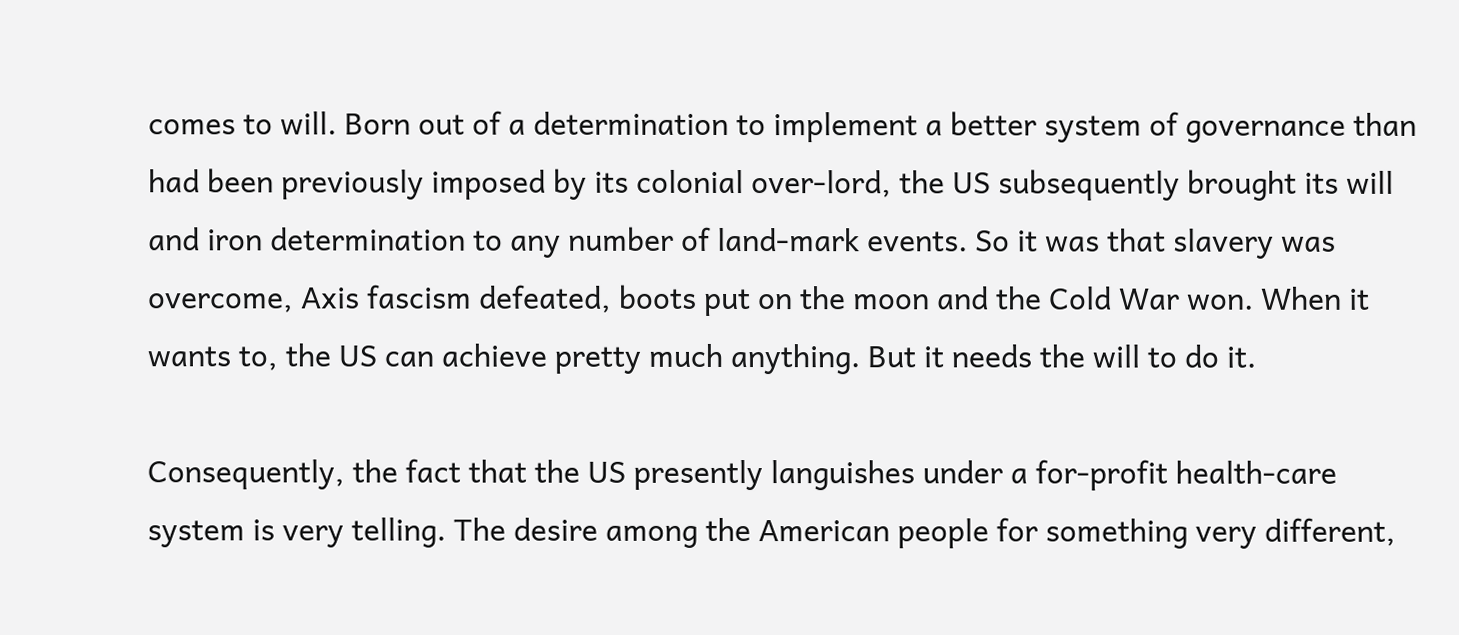comes to will. Born out of a determination to implement a better system of governance than had been previously imposed by its colonial over-lord, the US subsequently brought its will and iron determination to any number of land-mark events. So it was that slavery was overcome, Axis fascism defeated, boots put on the moon and the Cold War won. When it wants to, the US can achieve pretty much anything. But it needs the will to do it.

Consequently, the fact that the US presently languishes under a for-profit health-care system is very telling. The desire among the American people for something very different,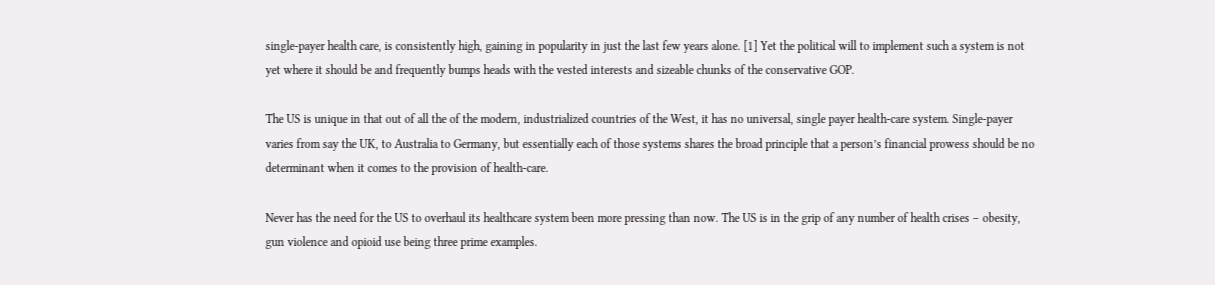single-payer health care, is consistently high, gaining in popularity in just the last few years alone. [1] Yet the political will to implement such a system is not yet where it should be and frequently bumps heads with the vested interests and sizeable chunks of the conservative GOP.

The US is unique in that out of all the of the modern, industrialized countries of the West, it has no universal, single payer health-care system. Single-payer varies from say the UK, to Australia to Germany, but essentially each of those systems shares the broad principle that a person’s financial prowess should be no determinant when it comes to the provision of health-care.

Never has the need for the US to overhaul its healthcare system been more pressing than now. The US is in the grip of any number of health crises – obesity, gun violence and opioid use being three prime examples.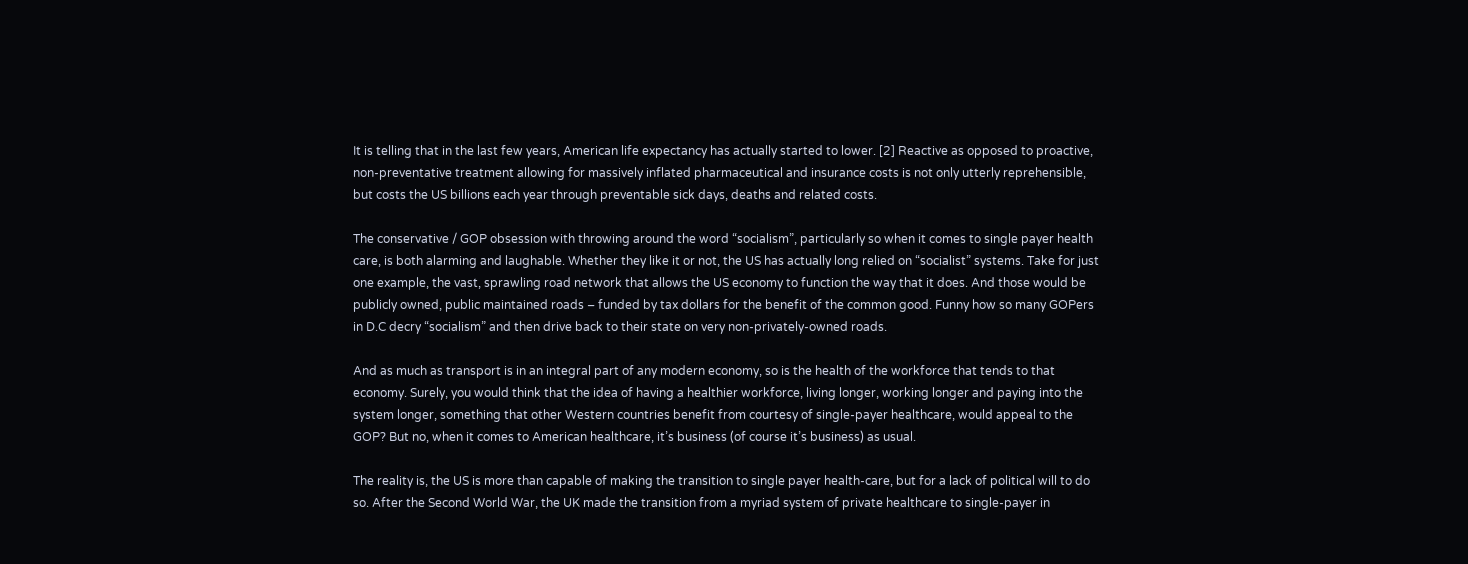It is telling that in the last few years, American life expectancy has actually started to lower. [2] Reactive as opposed to proactive, non-preventative treatment allowing for massively inflated pharmaceutical and insurance costs is not only utterly reprehensible, but costs the US billions each year through preventable sick days, deaths and related costs.

The conservative / GOP obsession with throwing around the word “socialism”, particularly so when it comes to single payer health care, is both alarming and laughable. Whether they like it or not, the US has actually long relied on “socialist” systems. Take for just one example, the vast, sprawling road network that allows the US economy to function the way that it does. And those would be publicly owned, public maintained roads – funded by tax dollars for the benefit of the common good. Funny how so many GOPers in D.C decry “socialism” and then drive back to their state on very non-privately-owned roads.

And as much as transport is in an integral part of any modern economy, so is the health of the workforce that tends to that economy. Surely, you would think that the idea of having a healthier workforce, living longer, working longer and paying into the system longer, something that other Western countries benefit from courtesy of single-payer healthcare, would appeal to the GOP? But no, when it comes to American healthcare, it’s business (of course it’s business) as usual.

The reality is, the US is more than capable of making the transition to single payer health-care, but for a lack of political will to do so. After the Second World War, the UK made the transition from a myriad system of private healthcare to single-payer in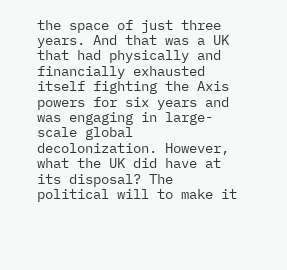the space of just three years. And that was a UK that had physically and financially exhausted itself fighting the Axis powers for six years and was engaging in large-scale global decolonization. However, what the UK did have at its disposal? The political will to make it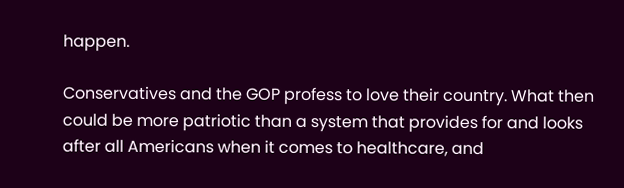happen.

Conservatives and the GOP profess to love their country. What then could be more patriotic than a system that provides for and looks after all Americans when it comes to healthcare, and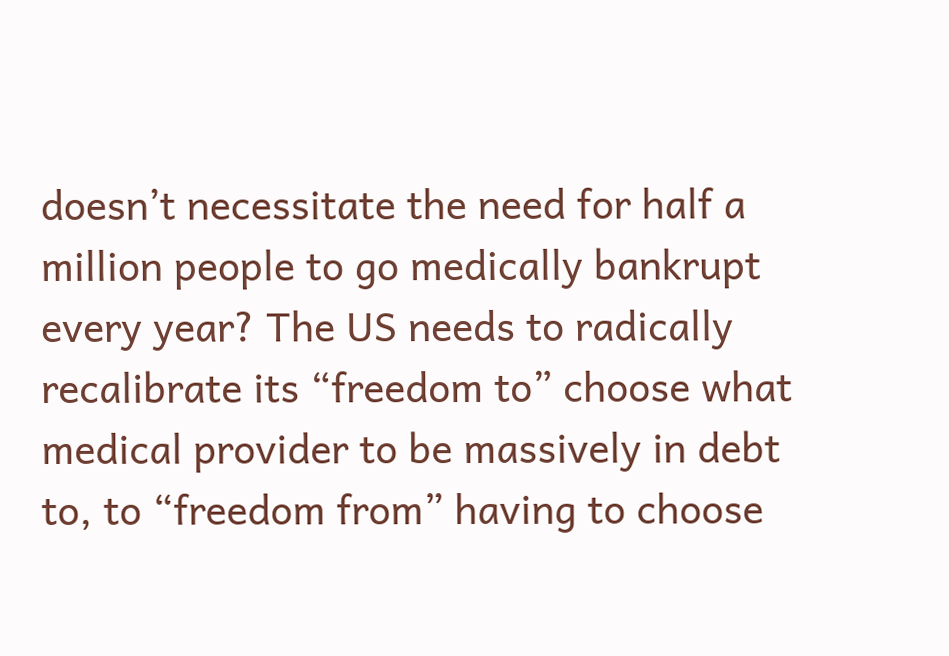doesn’t necessitate the need for half a million people to go medically bankrupt every year? The US needs to radically recalibrate its “freedom to” choose what medical provider to be massively in debt to, to “freedom from” having to choose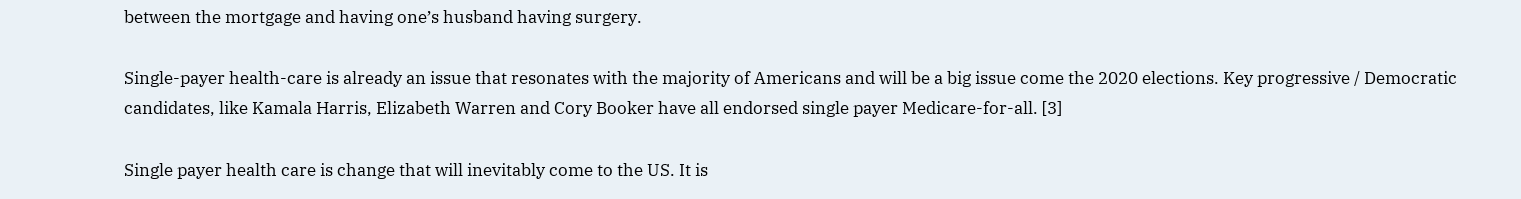between the mortgage and having one’s husband having surgery.

Single-payer health-care is already an issue that resonates with the majority of Americans and will be a big issue come the 2020 elections. Key progressive / Democratic candidates, like Kamala Harris, Elizabeth Warren and Cory Booker have all endorsed single payer Medicare-for-all. [3]

Single payer health care is change that will inevitably come to the US. It is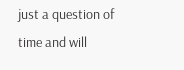just a question of time and will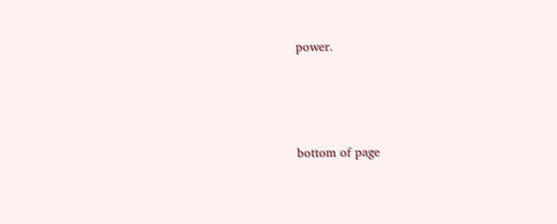power.




bottom of page